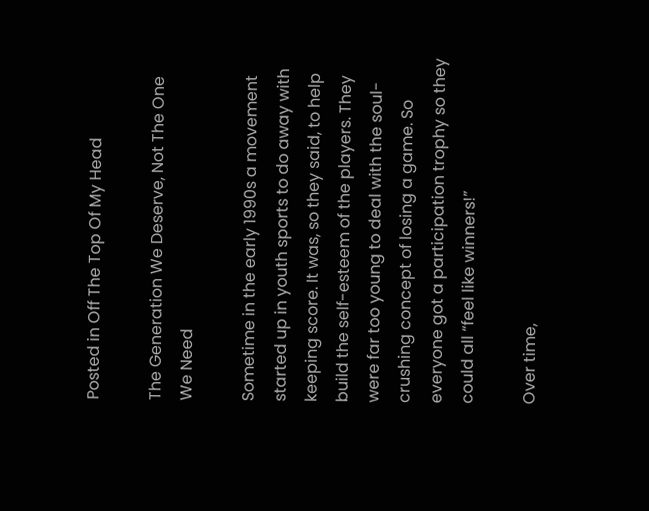Posted in Off The Top Of My Head

The Generation We Deserve, Not The One We Need

Sometime in the early 1990s a movement started up in youth sports to do away with keeping score. It was, so they said, to help build the self-esteem of the players. They were far too young to deal with the soul-crushing concept of losing a game. So everyone got a participation trophy so they could all “feel like winners!”

Over time,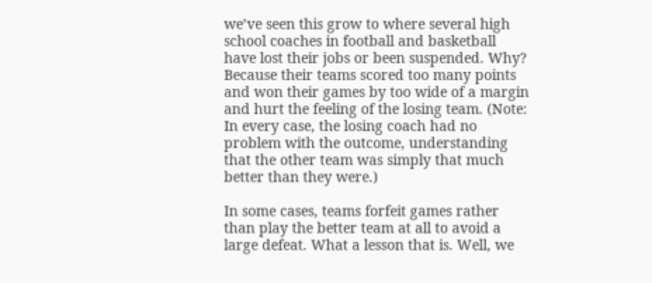we’ve seen this grow to where several high school coaches in football and basketball have lost their jobs or been suspended. Why? Because their teams scored too many points and won their games by too wide of a margin and hurt the feeling of the losing team. (Note: In every case, the losing coach had no problem with the outcome, understanding that the other team was simply that much better than they were.)

In some cases, teams forfeit games rather than play the better team at all to avoid a large defeat. What a lesson that is. Well, we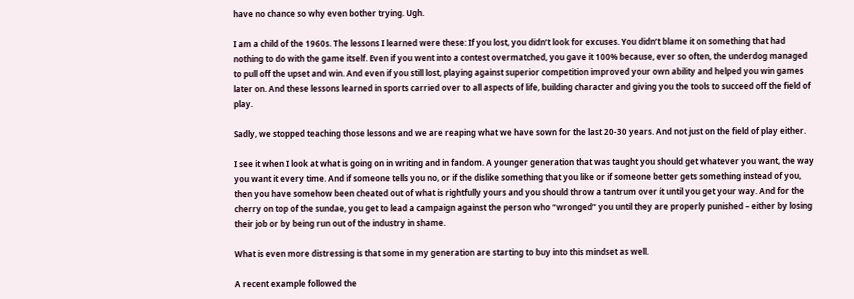have no chance so why even bother trying. Ugh.

I am a child of the 1960s. The lessons I learned were these: If you lost, you didn’t look for excuses. You didn’t blame it on something that had nothing to do with the game itself. Even if you went into a contest overmatched, you gave it 100% because, ever so often, the underdog managed to pull off the upset and win. And even if you still lost, playing against superior competition improved your own ability and helped you win games later on. And these lessons learned in sports carried over to all aspects of life, building character and giving you the tools to succeed off the field of play.

Sadly, we stopped teaching those lessons and we are reaping what we have sown for the last 20-30 years. And not just on the field of play either.

I see it when I look at what is going on in writing and in fandom. A younger generation that was taught you should get whatever you want, the way you want it every time. And if someone tells you no, or if the dislike something that you like or if someone better gets something instead of you, then you have somehow been cheated out of what is rightfully yours and you should throw a tantrum over it until you get your way. And for the cherry on top of the sundae, you get to lead a campaign against the person who “wronged” you until they are properly punished – either by losing their job or by being run out of the industry in shame.

What is even more distressing is that some in my generation are starting to buy into this mindset as well.

A recent example followed the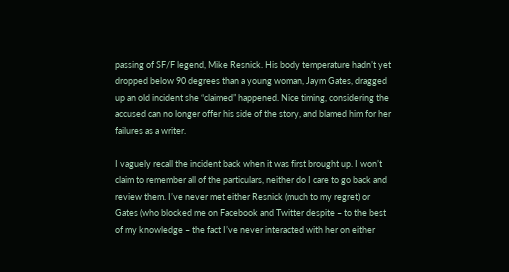passing of SF/F legend, Mike Resnick. His body temperature hadn’t yet dropped below 90 degrees than a young woman, Jaym Gates, dragged up an old incident she “claimed” happened. Nice timing, considering the accused can no longer offer his side of the story, and blamed him for her failures as a writer.

I vaguely recall the incident back when it was first brought up. I won’t claim to remember all of the particulars, neither do I care to go back and review them. I’ve never met either Resnick (much to my regret) or Gates (who blocked me on Facebook and Twitter despite – to the best of my knowledge – the fact I’ve never interacted with her on either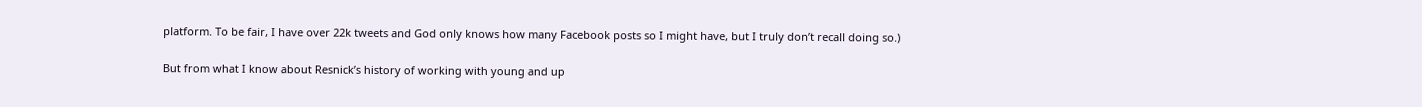platform. To be fair, I have over 22k tweets and God only knows how many Facebook posts so I might have, but I truly don’t recall doing so.)

But from what I know about Resnick’s history of working with young and up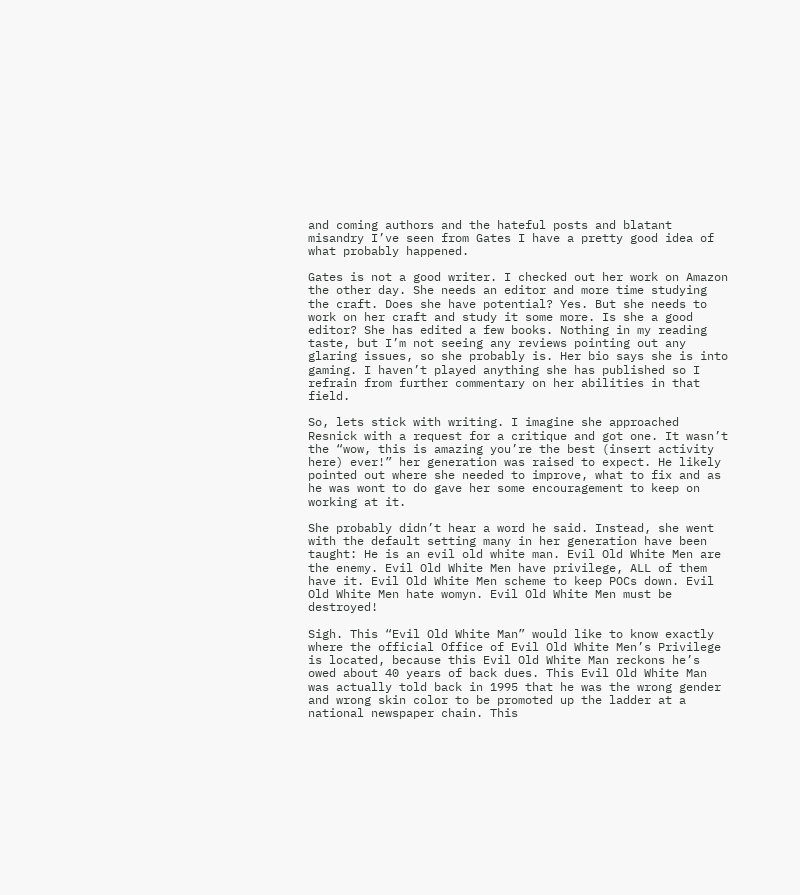and coming authors and the hateful posts and blatant misandry I’ve seen from Gates I have a pretty good idea of what probably happened.

Gates is not a good writer. I checked out her work on Amazon the other day. She needs an editor and more time studying the craft. Does she have potential? Yes. But she needs to work on her craft and study it some more. Is she a good editor? She has edited a few books. Nothing in my reading taste, but I’m not seeing any reviews pointing out any glaring issues, so she probably is. Her bio says she is into gaming. I haven’t played anything she has published so I refrain from further commentary on her abilities in that field.

So, lets stick with writing. I imagine she approached Resnick with a request for a critique and got one. It wasn’t the “wow, this is amazing you’re the best (insert activity here) ever!” her generation was raised to expect. He likely pointed out where she needed to improve, what to fix and as he was wont to do gave her some encouragement to keep on working at it.

She probably didn’t hear a word he said. Instead, she went with the default setting many in her generation have been taught: He is an evil old white man. Evil Old White Men are the enemy. Evil Old White Men have privilege, ALL of them have it. Evil Old White Men scheme to keep POCs down. Evil Old White Men hate womyn. Evil Old White Men must be destroyed!

Sigh. This “Evil Old White Man” would like to know exactly where the official Office of Evil Old White Men’s Privilege is located, because this Evil Old White Man reckons he’s owed about 40 years of back dues. This Evil Old White Man was actually told back in 1995 that he was the wrong gender and wrong skin color to be promoted up the ladder at a national newspaper chain. This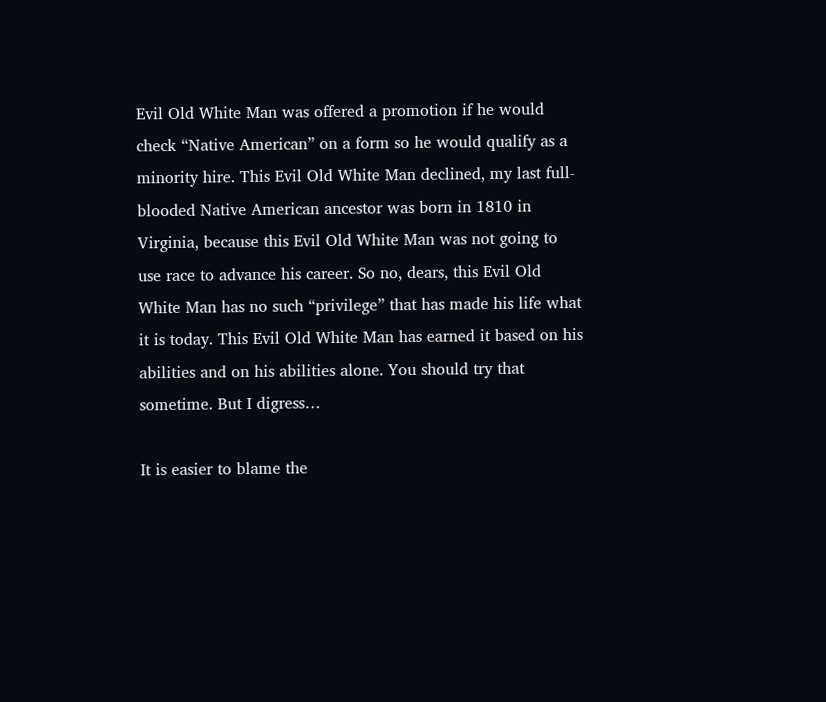Evil Old White Man was offered a promotion if he would check “Native American” on a form so he would qualify as a minority hire. This Evil Old White Man declined, my last full-blooded Native American ancestor was born in 1810 in Virginia, because this Evil Old White Man was not going to use race to advance his career. So no, dears, this Evil Old White Man has no such “privilege” that has made his life what it is today. This Evil Old White Man has earned it based on his abilities and on his abilities alone. You should try that sometime. But I digress…

It is easier to blame the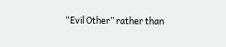“Evil Other” rather than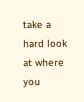take a hard look at where you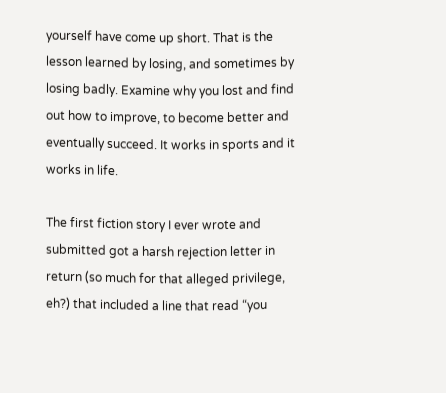yourself have come up short. That is the lesson learned by losing, and sometimes by losing badly. Examine why you lost and find out how to improve, to become better and eventually succeed. It works in sports and it works in life.

The first fiction story I ever wrote and submitted got a harsh rejection letter in return (so much for that alleged privilege, eh?) that included a line that read “you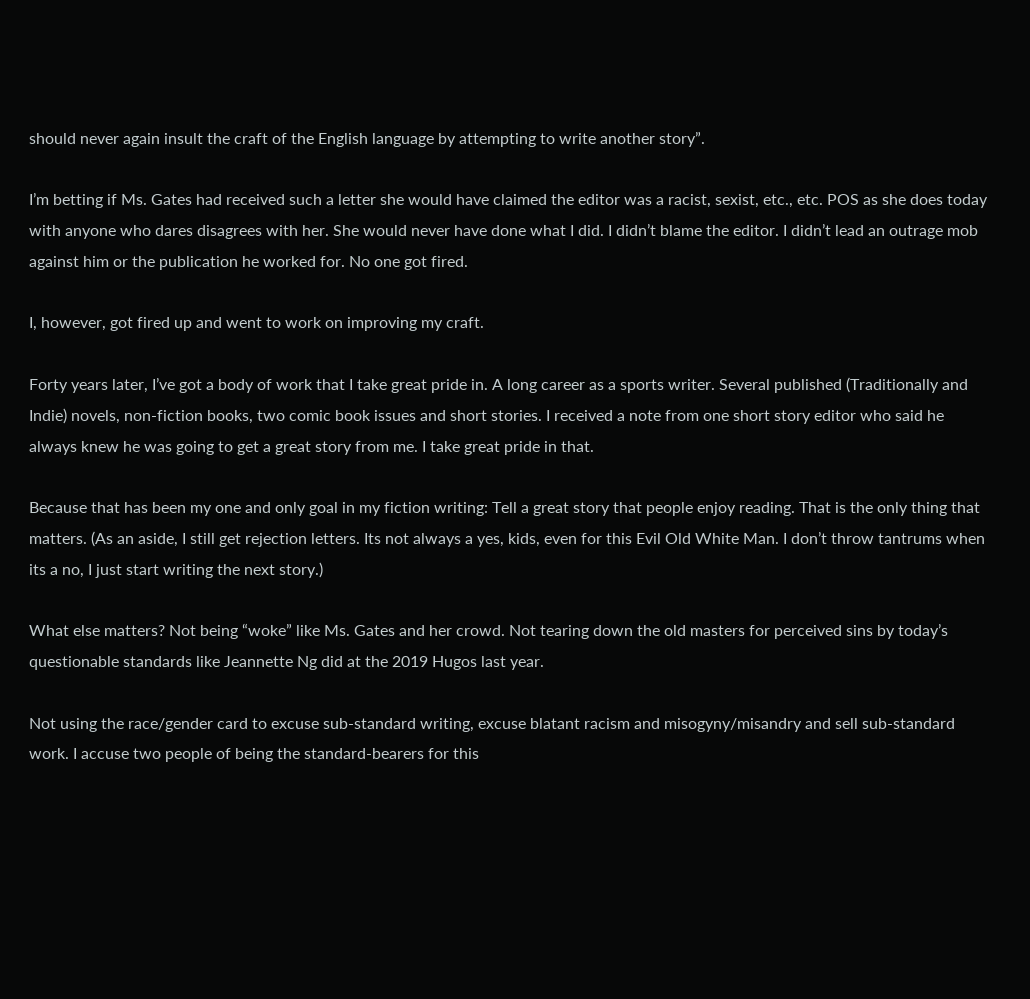should never again insult the craft of the English language by attempting to write another story”.

I’m betting if Ms. Gates had received such a letter she would have claimed the editor was a racist, sexist, etc., etc. POS as she does today with anyone who dares disagrees with her. She would never have done what I did. I didn’t blame the editor. I didn’t lead an outrage mob against him or the publication he worked for. No one got fired.

I, however, got fired up and went to work on improving my craft.

Forty years later, I’ve got a body of work that I take great pride in. A long career as a sports writer. Several published (Traditionally and Indie) novels, non-fiction books, two comic book issues and short stories. I received a note from one short story editor who said he always knew he was going to get a great story from me. I take great pride in that.

Because that has been my one and only goal in my fiction writing: Tell a great story that people enjoy reading. That is the only thing that matters. (As an aside, I still get rejection letters. Its not always a yes, kids, even for this Evil Old White Man. I don’t throw tantrums when its a no, I just start writing the next story.)

What else matters? Not being “woke” like Ms. Gates and her crowd. Not tearing down the old masters for perceived sins by today’s questionable standards like Jeannette Ng did at the 2019 Hugos last year.

Not using the race/gender card to excuse sub-standard writing, excuse blatant racism and misogyny/misandry and sell sub-standard work. I accuse two people of being the standard-bearers for this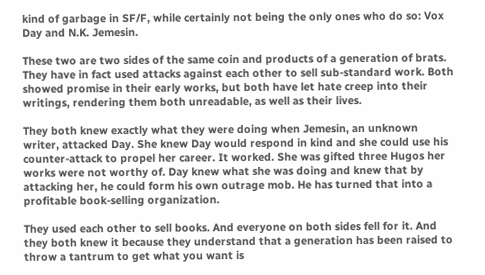kind of garbage in SF/F, while certainly not being the only ones who do so: Vox Day and N.K. Jemesin.

These two are two sides of the same coin and products of a generation of brats. They have in fact used attacks against each other to sell sub-standard work. Both showed promise in their early works, but both have let hate creep into their writings, rendering them both unreadable, as well as their lives.

They both knew exactly what they were doing when Jemesin, an unknown writer, attacked Day. She knew Day would respond in kind and she could use his counter-attack to propel her career. It worked. She was gifted three Hugos her works were not worthy of. Day knew what she was doing and knew that by attacking her, he could form his own outrage mob. He has turned that into a profitable book-selling organization.

They used each other to sell books. And everyone on both sides fell for it. And they both knew it because they understand that a generation has been raised to throw a tantrum to get what you want is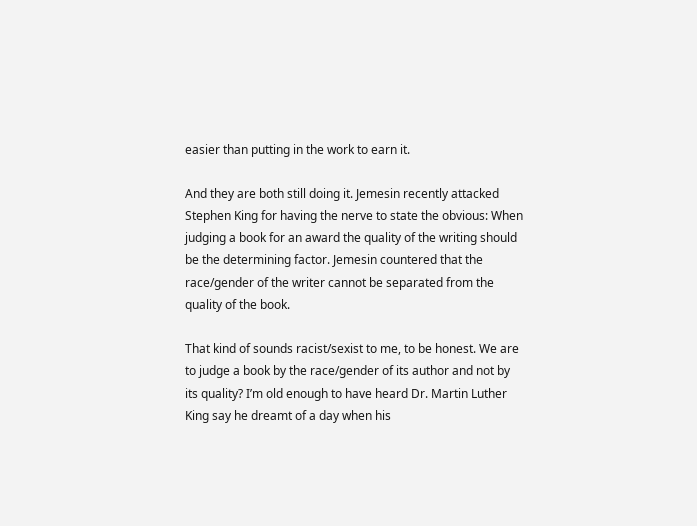easier than putting in the work to earn it.

And they are both still doing it. Jemesin recently attacked Stephen King for having the nerve to state the obvious: When judging a book for an award the quality of the writing should be the determining factor. Jemesin countered that the race/gender of the writer cannot be separated from the quality of the book.

That kind of sounds racist/sexist to me, to be honest. We are to judge a book by the race/gender of its author and not by its quality? I’m old enough to have heard Dr. Martin Luther King say he dreamt of a day when his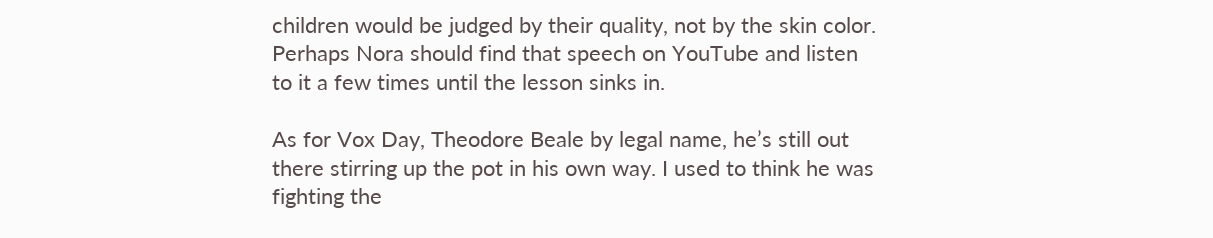children would be judged by their quality, not by the skin color. Perhaps Nora should find that speech on YouTube and listen to it a few times until the lesson sinks in.

As for Vox Day, Theodore Beale by legal name, he’s still out there stirring up the pot in his own way. I used to think he was fighting the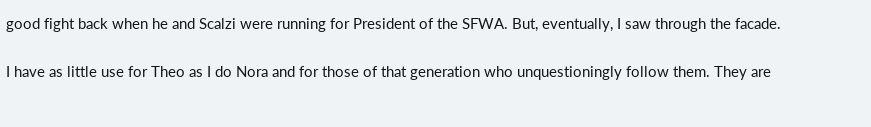good fight back when he and Scalzi were running for President of the SFWA. But, eventually, I saw through the facade.

I have as little use for Theo as I do Nora and for those of that generation who unquestioningly follow them. They are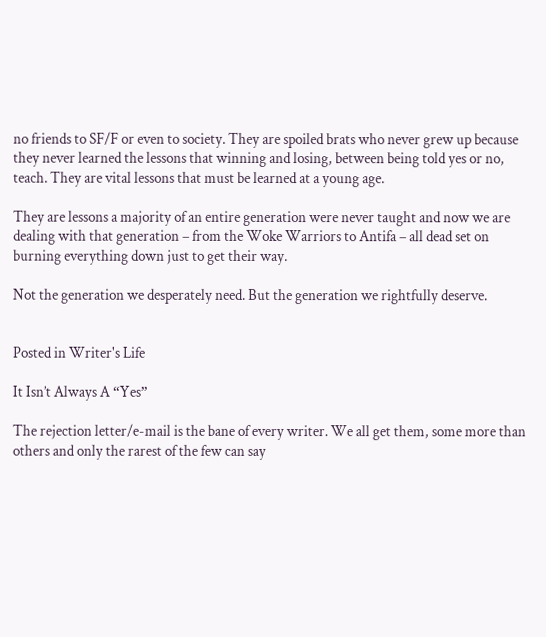no friends to SF/F or even to society. They are spoiled brats who never grew up because they never learned the lessons that winning and losing, between being told yes or no, teach. They are vital lessons that must be learned at a young age.

They are lessons a majority of an entire generation were never taught and now we are dealing with that generation – from the Woke Warriors to Antifa – all dead set on burning everything down just to get their way.

Not the generation we desperately need. But the generation we rightfully deserve.


Posted in Writer's Life

It Isn’t Always A “Yes”

The rejection letter/e-mail is the bane of every writer. We all get them, some more than others and only the rarest of the few can say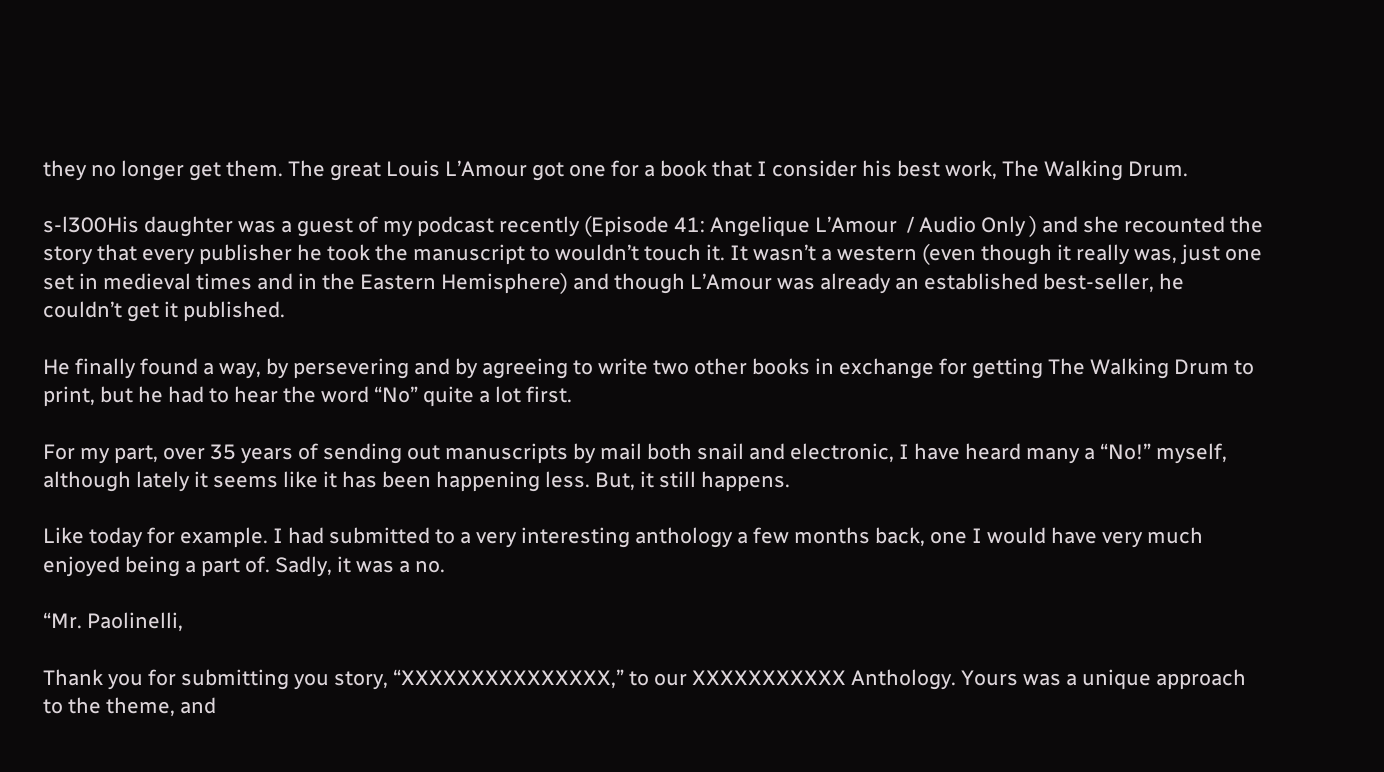they no longer get them. The great Louis L’Amour got one for a book that I consider his best work, The Walking Drum.

s-l300His daughter was a guest of my podcast recently (Episode 41: Angelique L’Amour  / Audio Only ) and she recounted the story that every publisher he took the manuscript to wouldn’t touch it. It wasn’t a western (even though it really was, just one set in medieval times and in the Eastern Hemisphere) and though L’Amour was already an established best-seller, he couldn’t get it published.

He finally found a way, by persevering and by agreeing to write two other books in exchange for getting The Walking Drum to print, but he had to hear the word “No” quite a lot first.

For my part, over 35 years of sending out manuscripts by mail both snail and electronic, I have heard many a “No!” myself, although lately it seems like it has been happening less. But, it still happens.

Like today for example. I had submitted to a very interesting anthology a few months back, one I would have very much enjoyed being a part of. Sadly, it was a no.

“Mr. Paolinelli,

Thank you for submitting you story, “XXXXXXXXXXXXXXX,” to our XXXXXXXXXXX Anthology. Yours was a unique approach to the theme, and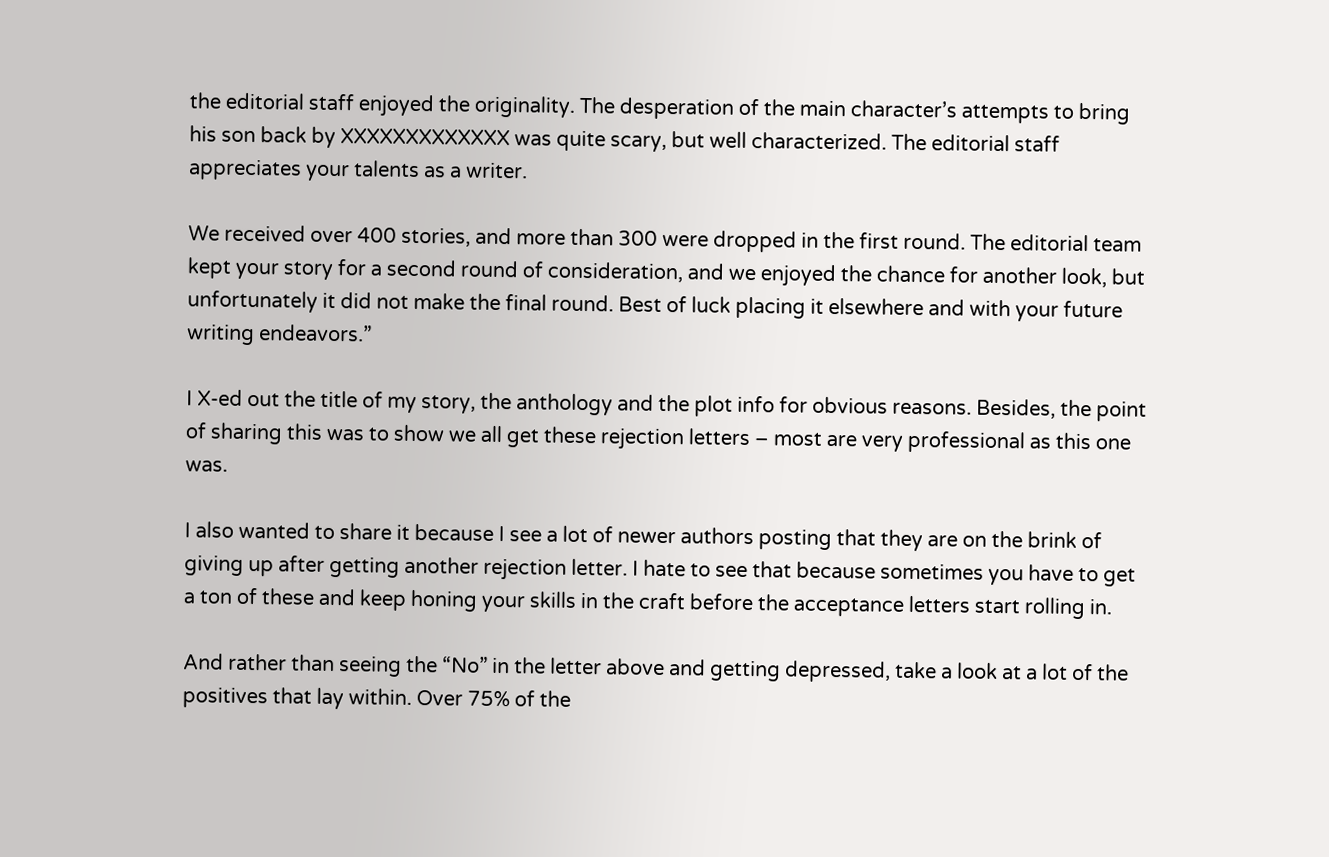the editorial staff enjoyed the originality. The desperation of the main character’s attempts to bring his son back by XXXXXXXXXXXXX was quite scary, but well characterized. The editorial staff appreciates your talents as a writer.

We received over 400 stories, and more than 300 were dropped in the first round. The editorial team kept your story for a second round of consideration, and we enjoyed the chance for another look, but unfortunately it did not make the final round. Best of luck placing it elsewhere and with your future writing endeavors.”

I X-ed out the title of my story, the anthology and the plot info for obvious reasons. Besides, the point of sharing this was to show we all get these rejection letters – most are very professional as this one was.

I also wanted to share it because I see a lot of newer authors posting that they are on the brink of giving up after getting another rejection letter. I hate to see that because sometimes you have to get a ton of these and keep honing your skills in the craft before the acceptance letters start rolling in.

And rather than seeing the “No” in the letter above and getting depressed, take a look at a lot of the positives that lay within. Over 75% of the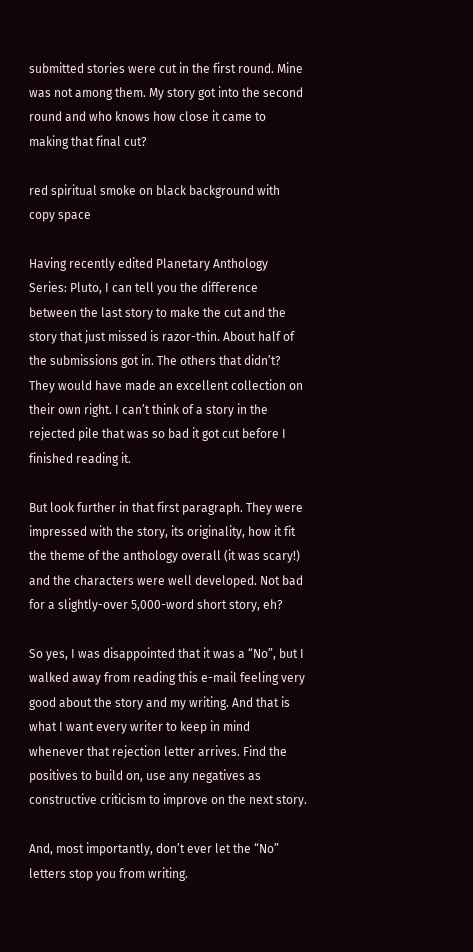submitted stories were cut in the first round. Mine was not among them. My story got into the second round and who knows how close it came to making that final cut?

red spiritual smoke on black background with copy space

Having recently edited Planetary Anthology Series: Pluto, I can tell you the difference between the last story to make the cut and the story that just missed is razor-thin. About half of the submissions got in. The others that didn’t? They would have made an excellent collection on their own right. I can’t think of a story in the rejected pile that was so bad it got cut before I finished reading it.

But look further in that first paragraph. They were impressed with the story, its originality, how it fit the theme of the anthology overall (it was scary!) and the characters were well developed. Not bad for a slightly-over 5,000-word short story, eh?

So yes, I was disappointed that it was a “No”, but I walked away from reading this e-mail feeling very good about the story and my writing. And that is what I want every writer to keep in mind whenever that rejection letter arrives. Find the positives to build on, use any negatives as constructive criticism to improve on the next story.

And, most importantly, don’t ever let the “No” letters stop you from writing.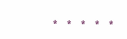*     *     *     *     *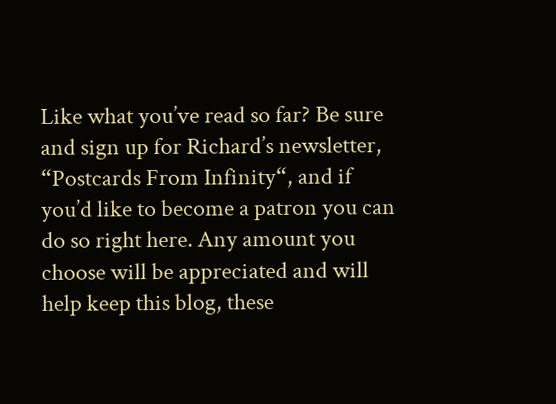Like what you’ve read so far? Be sure and sign up for Richard’s newsletter, “Postcards From Infinity“, and if you’d like to become a patron you can do so right here. Any amount you choose will be appreciated and will help keep this blog, these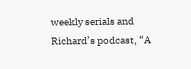weekly serials and Richard’s podcast, “A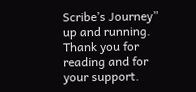Scribe’s Journey” up and running. Thank you for reading and for your support.